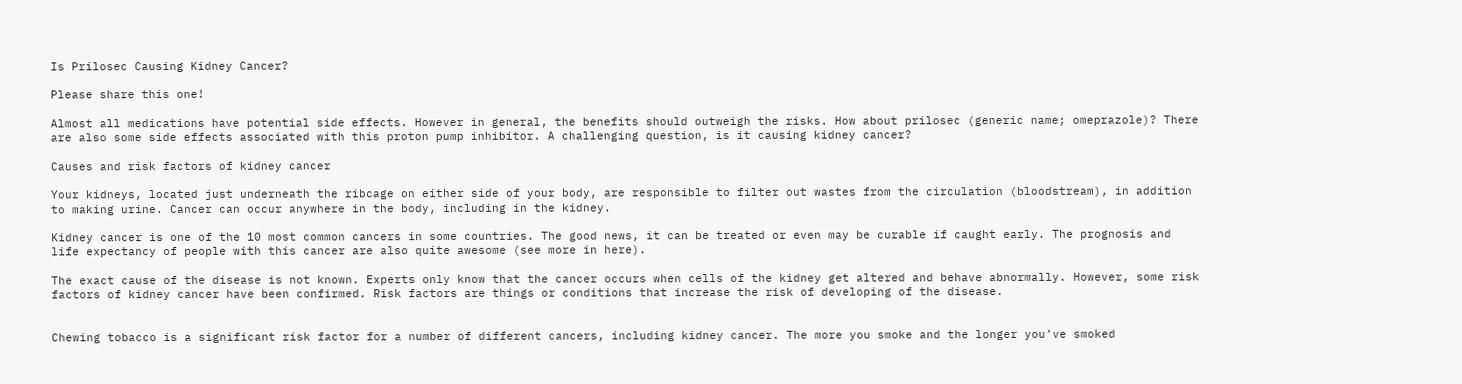Is Prilosec Causing Kidney Cancer?

Please share this one!

Almost all medications have potential side effects. However in general, the benefits should outweigh the risks. How about prilosec (generic name; omeprazole)? There are also some side effects associated with this proton pump inhibitor. A challenging question, is it causing kidney cancer?

Causes and risk factors of kidney cancer

Your kidneys, located just underneath the ribcage on either side of your body, are responsible to filter out wastes from the circulation (bloodstream), in addition to making urine. Cancer can occur anywhere in the body, including in the kidney.

Kidney cancer is one of the 10 most common cancers in some countries. The good news, it can be treated or even may be curable if caught early. The prognosis and life expectancy of people with this cancer are also quite awesome (see more in here).

The exact cause of the disease is not known. Experts only know that the cancer occurs when cells of the kidney get altered and behave abnormally. However, some risk factors of kidney cancer have been confirmed. Risk factors are things or conditions that increase the risk of developing of the disease.


Chewing tobacco is a significant risk factor for a number of different cancers, including kidney cancer. The more you smoke and the longer you’ve smoked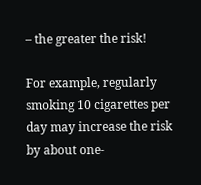– the greater the risk!

For example, regularly smoking 10 cigarettes per day may increase the risk by about one-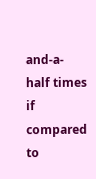and-a-half times if compared to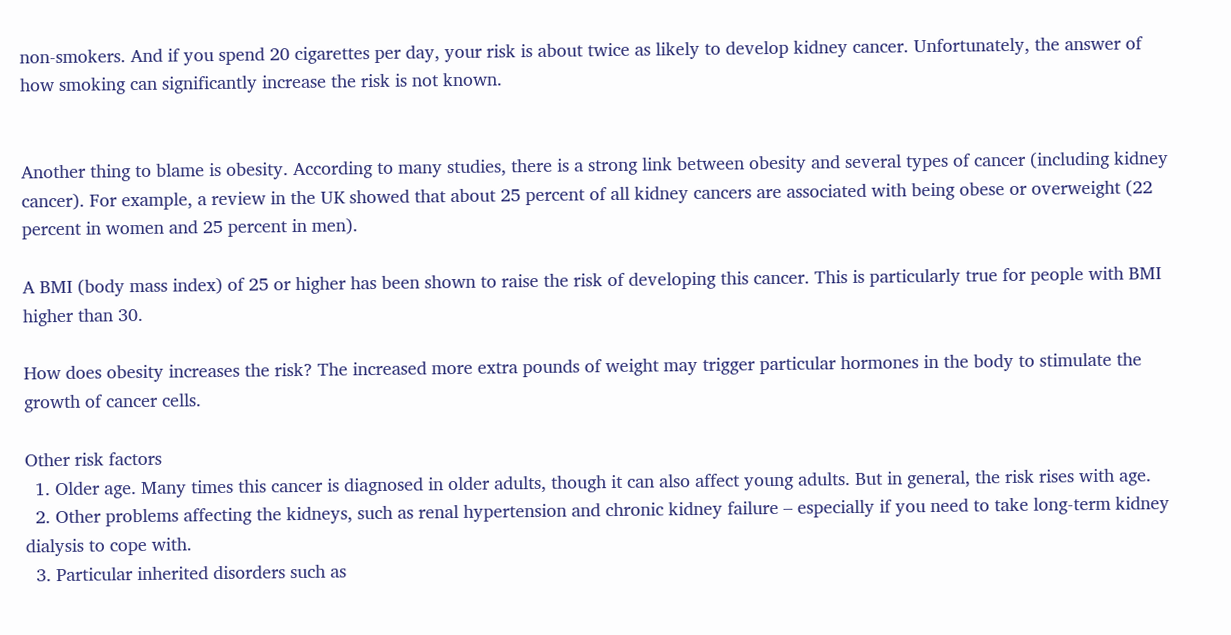non-smokers. And if you spend 20 cigarettes per day, your risk is about twice as likely to develop kidney cancer. Unfortunately, the answer of how smoking can significantly increase the risk is not known.


Another thing to blame is obesity. According to many studies, there is a strong link between obesity and several types of cancer (including kidney cancer). For example, a review in the UK showed that about 25 percent of all kidney cancers are associated with being obese or overweight (22 percent in women and 25 percent in men).

A BMI (body mass index) of 25 or higher has been shown to raise the risk of developing this cancer. This is particularly true for people with BMI higher than 30.

How does obesity increases the risk? The increased more extra pounds of weight may trigger particular hormones in the body to stimulate the growth of cancer cells.

Other risk factors
  1. Older age. Many times this cancer is diagnosed in older adults, though it can also affect young adults. But in general, the risk rises with age.
  2. Other problems affecting the kidneys, such as renal hypertension and chronic kidney failure – especially if you need to take long-term kidney dialysis to cope with.
  3. Particular inherited disorders such as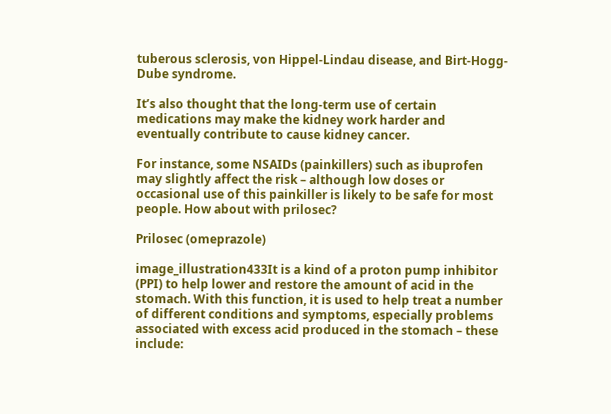tuberous sclerosis, von Hippel-Lindau disease, and Birt-Hogg-Dube syndrome.

It’s also thought that the long-term use of certain medications may make the kidney work harder and eventually contribute to cause kidney cancer.

For instance, some NSAIDs (painkillers) such as ibuprofen may slightly affect the risk – although low doses or occasional use of this painkiller is likely to be safe for most people. How about with prilosec?

Prilosec (omeprazole)

image_illustration433It is a kind of a proton pump inhibitor (PPI) to help lower and restore the amount of acid in the stomach. With this function, it is used to help treat a number of different conditions and symptoms, especially problems associated with excess acid produced in the stomach – these include: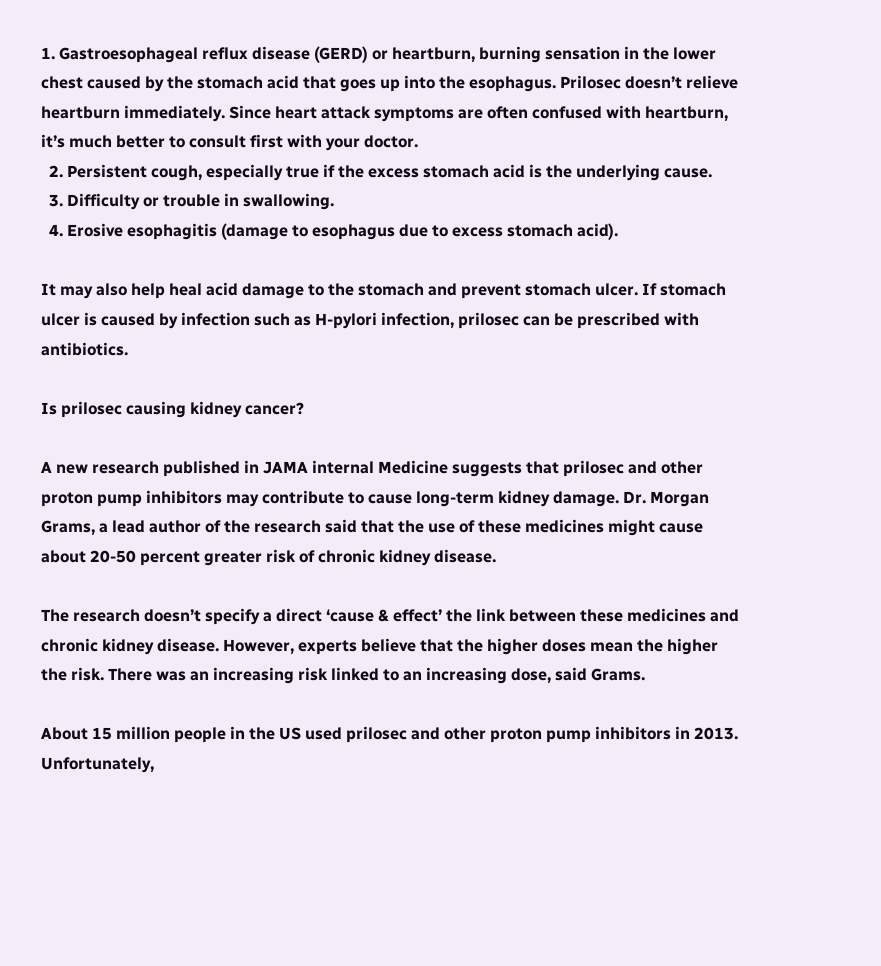1. Gastroesophageal reflux disease (GERD) or heartburn, burning sensation in the lower chest caused by the stomach acid that goes up into the esophagus. Prilosec doesn’t relieve heartburn immediately. Since heart attack symptoms are often confused with heartburn, it’s much better to consult first with your doctor.
  2. Persistent cough, especially true if the excess stomach acid is the underlying cause.
  3. Difficulty or trouble in swallowing.
  4. Erosive esophagitis (damage to esophagus due to excess stomach acid).

It may also help heal acid damage to the stomach and prevent stomach ulcer. If stomach ulcer is caused by infection such as H-pylori infection, prilosec can be prescribed with antibiotics.

Is prilosec causing kidney cancer?

A new research published in JAMA internal Medicine suggests that prilosec and other proton pump inhibitors may contribute to cause long-term kidney damage. Dr. Morgan Grams, a lead author of the research said that the use of these medicines might cause about 20-50 percent greater risk of chronic kidney disease.

The research doesn’t specify a direct ‘cause & effect’ the link between these medicines and chronic kidney disease. However, experts believe that the higher doses mean the higher the risk. There was an increasing risk linked to an increasing dose, said Grams.

About 15 million people in the US used prilosec and other proton pump inhibitors in 2013. Unfortunately,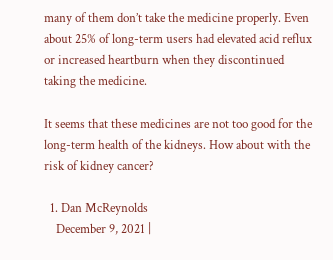many of them don’t take the medicine properly. Even about 25% of long-term users had elevated acid reflux or increased heartburn when they discontinued taking the medicine.

It seems that these medicines are not too good for the long-term health of the kidneys. How about with the risk of kidney cancer?

  1. Dan McReynolds
    December 9, 2021 |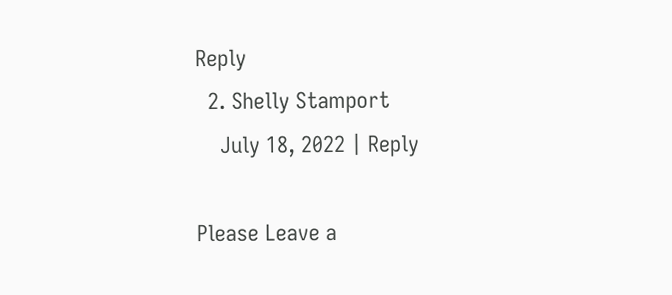Reply
  2. Shelly Stamport
    July 18, 2022 | Reply

Please Leave a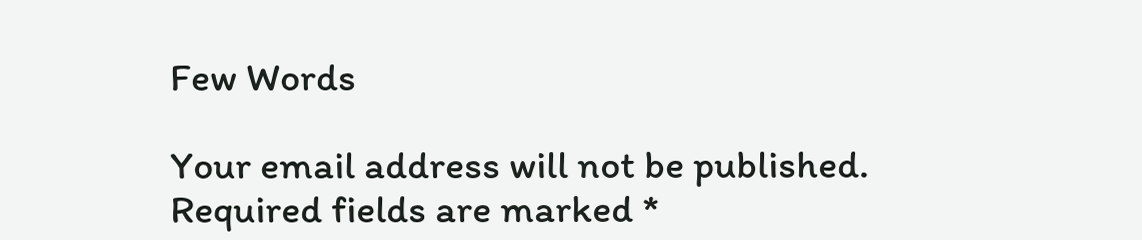Few Words

Your email address will not be published. Required fields are marked *